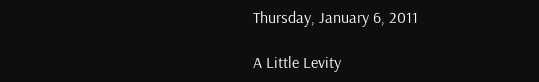Thursday, January 6, 2011

A Little Levity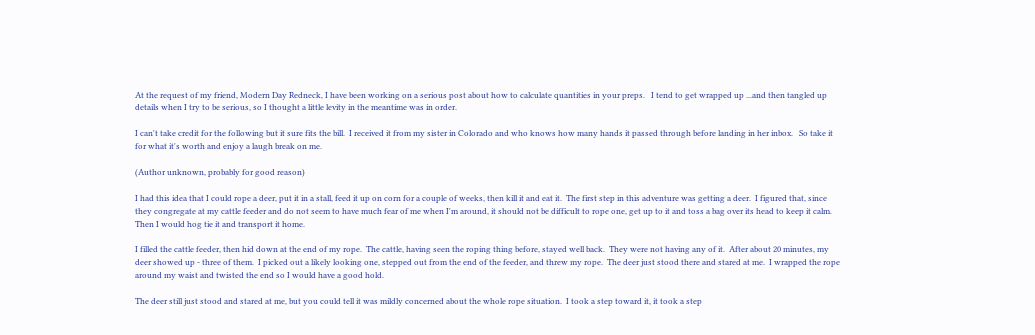At the request of my friend, Modern Day Redneck, I have been working on a serious post about how to calculate quantities in your preps.   I tend to get wrapped up ...and then tangled up details when I try to be serious, so I thought a little levity in the meantime was in order.

I can't take credit for the following but it sure fits the bill.  I received it from my sister in Colorado and who knows how many hands it passed through before landing in her inbox.   So take it for what it's worth and enjoy a laugh break on me.

(Author unknown, probably for good reason)

I had this idea that I could rope a deer, put it in a stall, feed it up on corn for a couple of weeks, then kill it and eat it.  The first step in this adventure was getting a deer.  I figured that, since they congregate at my cattle feeder and do not seem to have much fear of me when I'm around, it should not be difficult to rope one, get up to it and toss a bag over its head to keep it calm. Then I would hog tie it and transport it home.

I filled the cattle feeder, then hid down at the end of my rope.  The cattle, having seen the roping thing before, stayed well back.  They were not having any of it.  After about 20 minutes, my deer showed up - three of them.  I picked out a likely looking one, stepped out from the end of the feeder, and threw my rope.  The deer just stood there and stared at me.  I wrapped the rope around my waist and twisted the end so I would have a good hold.

The deer still just stood and stared at me, but you could tell it was mildly concerned about the whole rope situation.  I took a step toward it, it took a step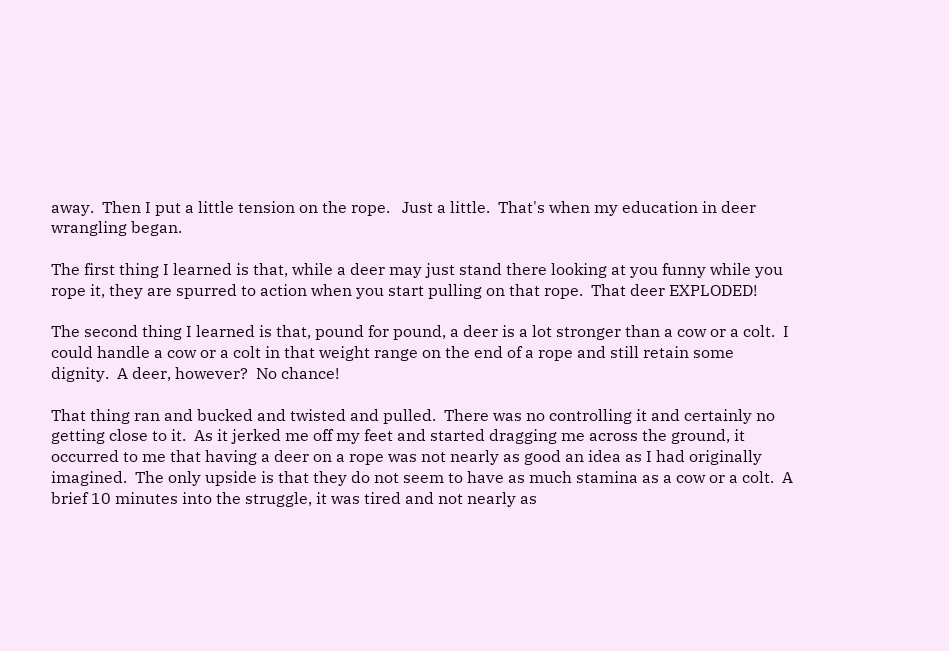away.  Then I put a little tension on the rope.   Just a little.  That's when my education in deer wrangling began.

The first thing I learned is that, while a deer may just stand there looking at you funny while you rope it, they are spurred to action when you start pulling on that rope.  That deer EXPLODED!

The second thing I learned is that, pound for pound, a deer is a lot stronger than a cow or a colt.  I could handle a cow or a colt in that weight range on the end of a rope and still retain some dignity.  A deer, however?  No chance!

That thing ran and bucked and twisted and pulled.  There was no controlling it and certainly no getting close to it.  As it jerked me off my feet and started dragging me across the ground, it occurred to me that having a deer on a rope was not nearly as good an idea as I had originally imagined.  The only upside is that they do not seem to have as much stamina as a cow or a colt.  A brief 10 minutes into the struggle, it was tired and not nearly as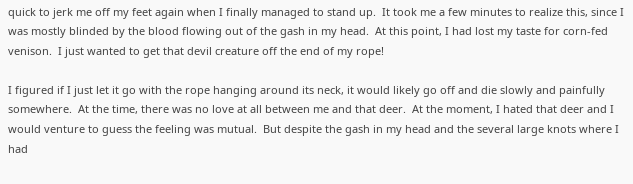quick to jerk me off my feet again when I finally managed to stand up.  It took me a few minutes to realize this, since I was mostly blinded by the blood flowing out of the gash in my head.  At this point, I had lost my taste for corn-fed venison.  I just wanted to get that devil creature off the end of my rope!

I figured if I just let it go with the rope hanging around its neck, it would likely go off and die slowly and painfully somewhere.  At the time, there was no love at all between me and that deer.  At the moment, I hated that deer and I would venture to guess the feeling was mutual.  But despite the gash in my head and the several large knots where I had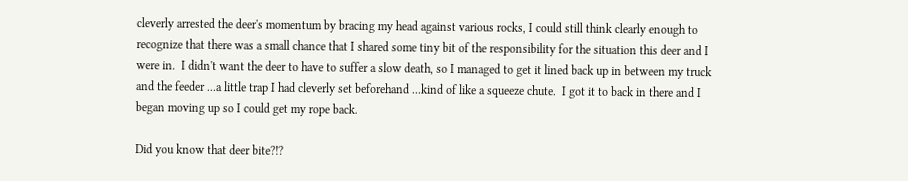cleverly arrested the deer's momentum by bracing my head against various rocks, I could still think clearly enough to recognize that there was a small chance that I shared some tiny bit of the responsibility for the situation this deer and I were in.  I didn't want the deer to have to suffer a slow death, so I managed to get it lined back up in between my truck and the feeder ...a little trap I had cleverly set beforehand ...kind of like a squeeze chute.  I got it to back in there and I began moving up so I could get my rope back.

Did you know that deer bite?!?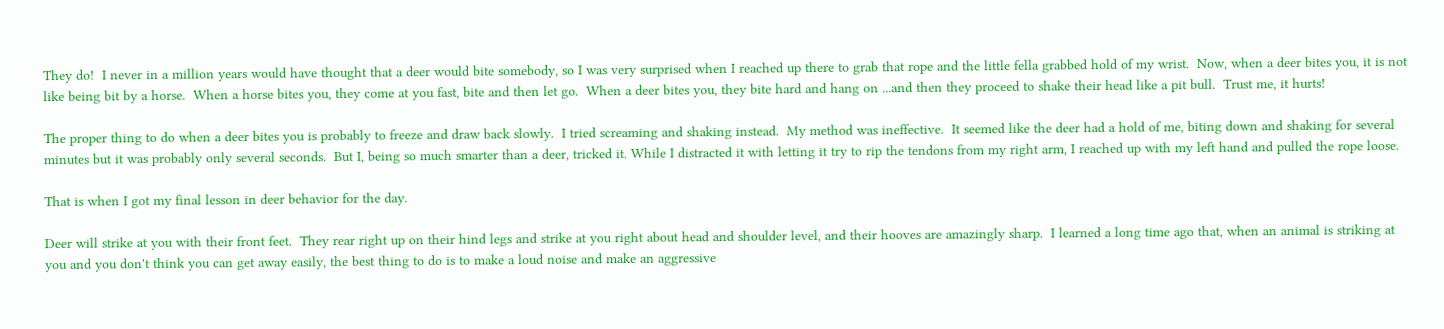They do!  I never in a million years would have thought that a deer would bite somebody, so I was very surprised when I reached up there to grab that rope and the little fella grabbed hold of my wrist.  Now, when a deer bites you, it is not like being bit by a horse.  When a horse bites you, they come at you fast, bite and then let go.  When a deer bites you, they bite hard and hang on ...and then they proceed to shake their head like a pit bull.  Trust me, it hurts!

The proper thing to do when a deer bites you is probably to freeze and draw back slowly.  I tried screaming and shaking instead.  My method was ineffective.  It seemed like the deer had a hold of me, biting down and shaking for several minutes but it was probably only several seconds.  But I, being so much smarter than a deer, tricked it. While I distracted it with letting it try to rip the tendons from my right arm, I reached up with my left hand and pulled the rope loose.

That is when I got my final lesson in deer behavior for the day.

Deer will strike at you with their front feet.  They rear right up on their hind legs and strike at you right about head and shoulder level, and their hooves are amazingly sharp.  I learned a long time ago that, when an animal is striking at you and you don't think you can get away easily, the best thing to do is to make a loud noise and make an aggressive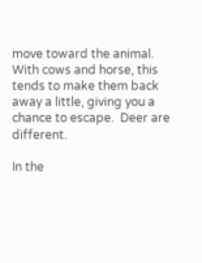move toward the animal.  With cows and horse, this tends to make them back away a little, giving you a chance to escape.  Deer are different.

In the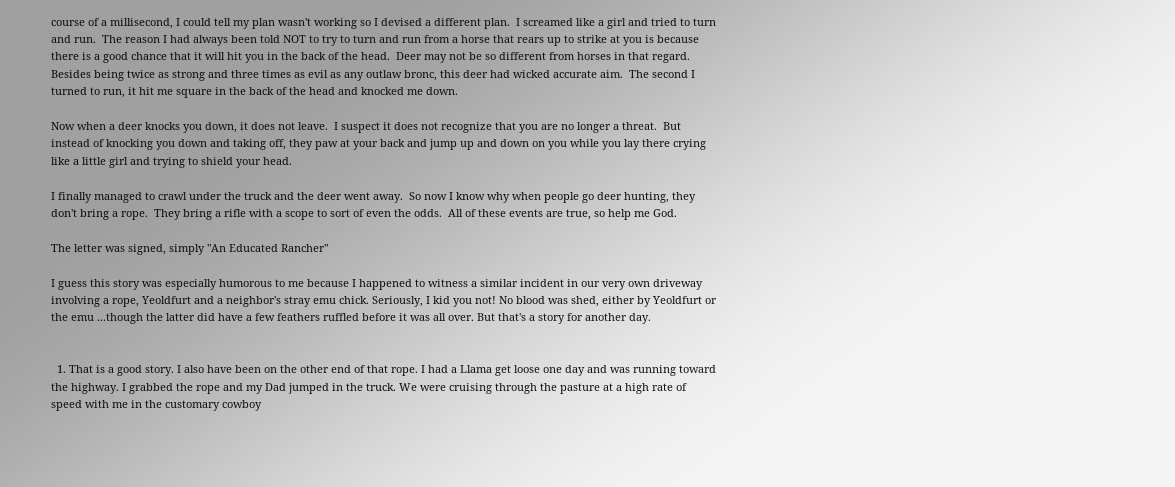course of a millisecond, I could tell my plan wasn't working so I devised a different plan.  I screamed like a girl and tried to turn and run.  The reason I had always been told NOT to try to turn and run from a horse that rears up to strike at you is because there is a good chance that it will hit you in the back of the head.  Deer may not be so different from horses in that regard.  Besides being twice as strong and three times as evil as any outlaw bronc, this deer had wicked accurate aim.  The second I turned to run, it hit me square in the back of the head and knocked me down.

Now when a deer knocks you down, it does not leave.  I suspect it does not recognize that you are no longer a threat.  But instead of knocking you down and taking off, they paw at your back and jump up and down on you while you lay there crying like a little girl and trying to shield your head.

I finally managed to crawl under the truck and the deer went away.  So now I know why when people go deer hunting, they don't bring a rope.  They bring a rifle with a scope to sort of even the odds.  All of these events are true, so help me God.

The letter was signed, simply "An Educated Rancher"

I guess this story was especially humorous to me because I happened to witness a similar incident in our very own driveway involving a rope, Yeoldfurt and a neighbor's stray emu chick. Seriously, I kid you not! No blood was shed, either by Yeoldfurt or the emu ...though the latter did have a few feathers ruffled before it was all over. But that's a story for another day.


  1. That is a good story. I also have been on the other end of that rope. I had a Llama get loose one day and was running toward the highway. I grabbed the rope and my Dad jumped in the truck. We were cruising through the pasture at a high rate of speed with me in the customary cowboy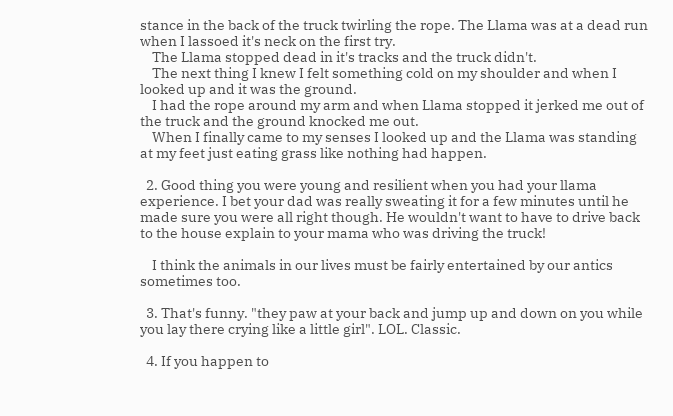stance in the back of the truck twirling the rope. The Llama was at a dead run when I lassoed it's neck on the first try.
    The Llama stopped dead in it's tracks and the truck didn't.
    The next thing I knew I felt something cold on my shoulder and when I looked up and it was the ground.
    I had the rope around my arm and when Llama stopped it jerked me out of the truck and the ground knocked me out.
    When I finally came to my senses I looked up and the Llama was standing at my feet just eating grass like nothing had happen.

  2. Good thing you were young and resilient when you had your llama experience. I bet your dad was really sweating it for a few minutes until he made sure you were all right though. He wouldn't want to have to drive back to the house explain to your mama who was driving the truck!

    I think the animals in our lives must be fairly entertained by our antics sometimes too.

  3. That's funny. "they paw at your back and jump up and down on you while you lay there crying like a little girl". LOL. Classic.

  4. If you happen to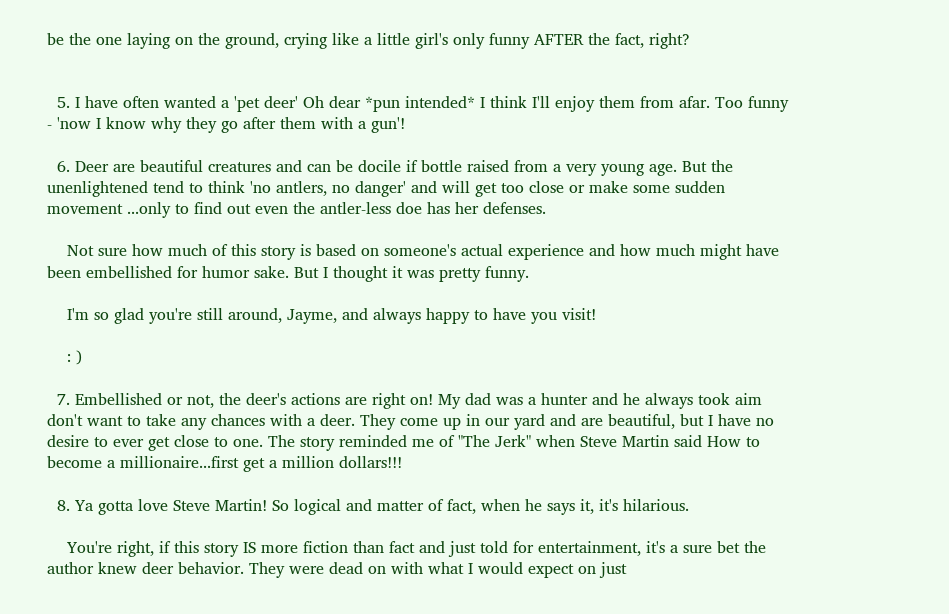be the one laying on the ground, crying like a little girl's only funny AFTER the fact, right?


  5. I have often wanted a 'pet deer' Oh dear *pun intended* I think I'll enjoy them from afar. Too funny - 'now I know why they go after them with a gun'!

  6. Deer are beautiful creatures and can be docile if bottle raised from a very young age. But the unenlightened tend to think 'no antlers, no danger' and will get too close or make some sudden movement ...only to find out even the antler-less doe has her defenses.

    Not sure how much of this story is based on someone's actual experience and how much might have been embellished for humor sake. But I thought it was pretty funny.

    I'm so glad you're still around, Jayme, and always happy to have you visit!

    : )

  7. Embellished or not, the deer's actions are right on! My dad was a hunter and he always took aim don't want to take any chances with a deer. They come up in our yard and are beautiful, but I have no desire to ever get close to one. The story reminded me of "The Jerk" when Steve Martin said How to become a millionaire...first get a million dollars!!!

  8. Ya gotta love Steve Martin! So logical and matter of fact, when he says it, it's hilarious.

    You're right, if this story IS more fiction than fact and just told for entertainment, it's a sure bet the author knew deer behavior. They were dead on with what I would expect on just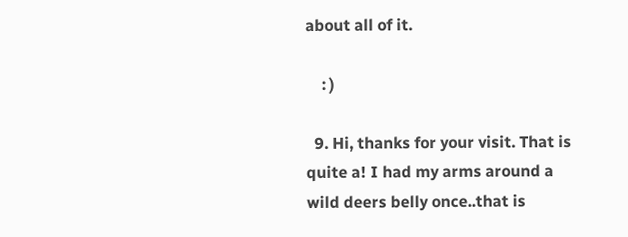about all of it.

    : )

  9. Hi, thanks for your visit. That is quite a! I had my arms around a wild deers belly once..that is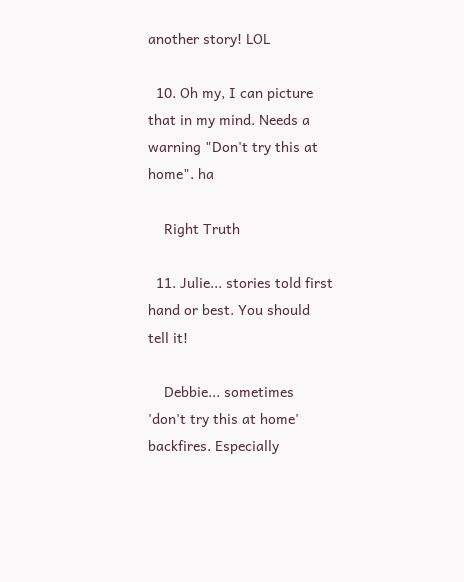another story! LOL

  10. Oh my, I can picture that in my mind. Needs a warning "Don't try this at home". ha

    Right Truth

  11. Julie... stories told first hand or best. You should tell it!

    Debbie... sometimes 'don't try this at home' backfires. Especially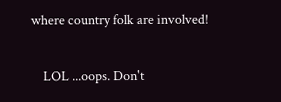where country folk are involved!

    LOL ...oops. Don't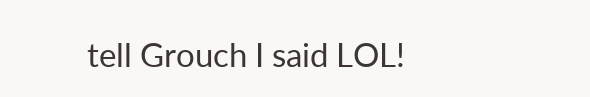tell Grouch I said LOL!